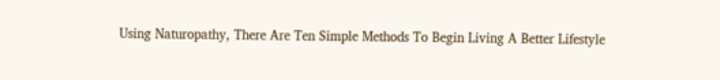Using Naturopathy, There Are Ten Simple Methods To Begin Living A Better Lifestyle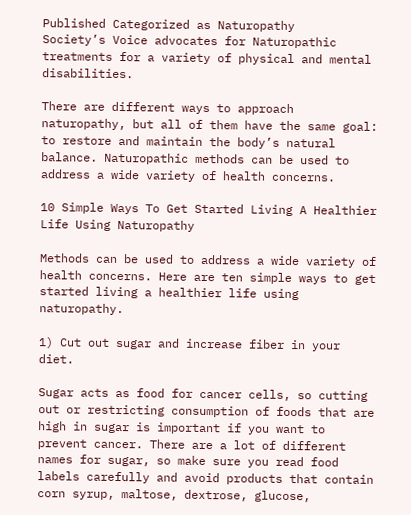Published Categorized as Naturopathy
Society’s Voice advocates for Naturopathic treatments for a variety of physical and mental disabilities.

There are different ways to approach naturopathy, but all of them have the same goal: to restore and maintain the body’s natural balance. Naturopathic methods can be used to address a wide variety of health concerns.

10 Simple Ways To Get Started Living A Healthier Life Using Naturopathy

Methods can be used to address a wide variety of health concerns. Here are ten simple ways to get started living a healthier life using naturopathy.

1) Cut out sugar and increase fiber in your diet.

Sugar acts as food for cancer cells, so cutting out or restricting consumption of foods that are high in sugar is important if you want to prevent cancer. There are a lot of different names for sugar, so make sure you read food labels carefully and avoid products that contain corn syrup, maltose, dextrose, glucose,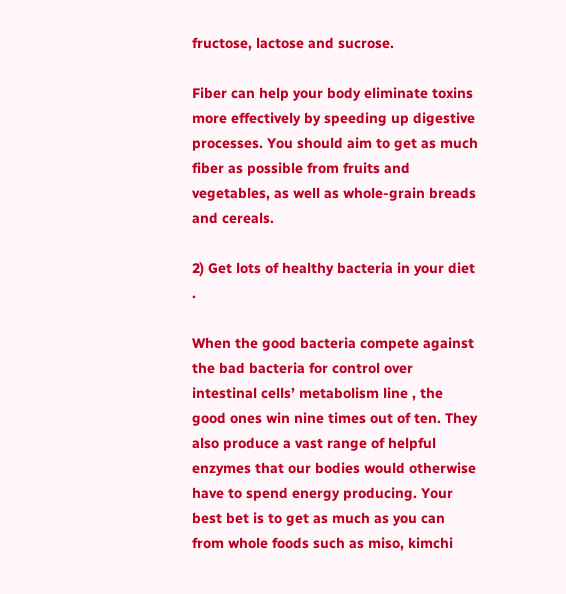fructose, lactose and sucrose.

Fiber can help your body eliminate toxins more effectively by speeding up digestive processes. You should aim to get as much fiber as possible from fruits and vegetables, as well as whole-grain breads and cereals.

2) Get lots of healthy bacteria in your diet .

When the good bacteria compete against the bad bacteria for control over intestinal cells’ metabolism line , the good ones win nine times out of ten. They also produce a vast range of helpful enzymes that our bodies would otherwise have to spend energy producing. Your best bet is to get as much as you can from whole foods such as miso, kimchi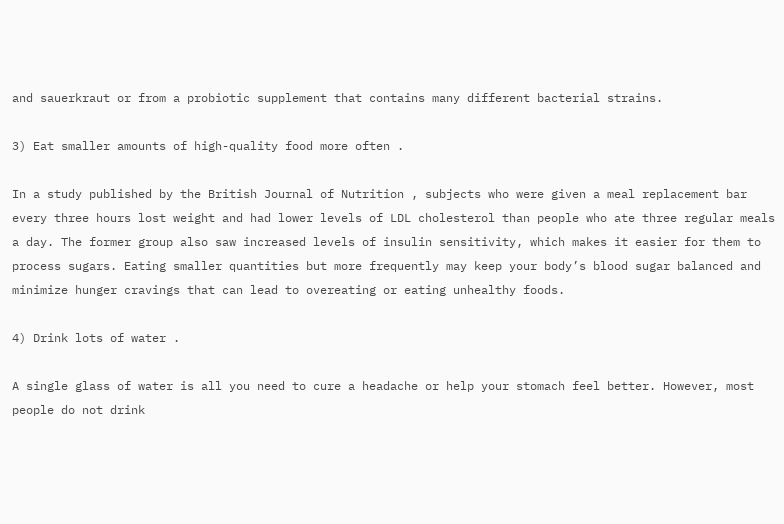and sauerkraut or from a probiotic supplement that contains many different bacterial strains.

3) Eat smaller amounts of high-quality food more often .

In a study published by the British Journal of Nutrition , subjects who were given a meal replacement bar every three hours lost weight and had lower levels of LDL cholesterol than people who ate three regular meals a day. The former group also saw increased levels of insulin sensitivity, which makes it easier for them to process sugars. Eating smaller quantities but more frequently may keep your body’s blood sugar balanced and minimize hunger cravings that can lead to overeating or eating unhealthy foods.

4) Drink lots of water .

A single glass of water is all you need to cure a headache or help your stomach feel better. However, most people do not drink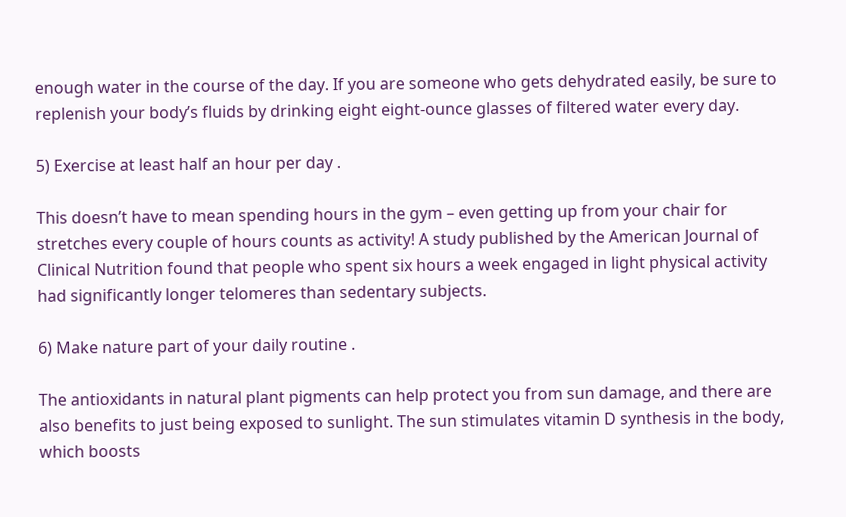enough water in the course of the day. If you are someone who gets dehydrated easily, be sure to replenish your body’s fluids by drinking eight eight-ounce glasses of filtered water every day.

5) Exercise at least half an hour per day .

This doesn’t have to mean spending hours in the gym – even getting up from your chair for stretches every couple of hours counts as activity! A study published by the American Journal of Clinical Nutrition found that people who spent six hours a week engaged in light physical activity had significantly longer telomeres than sedentary subjects.

6) Make nature part of your daily routine .

The antioxidants in natural plant pigments can help protect you from sun damage, and there are also benefits to just being exposed to sunlight. The sun stimulates vitamin D synthesis in the body, which boosts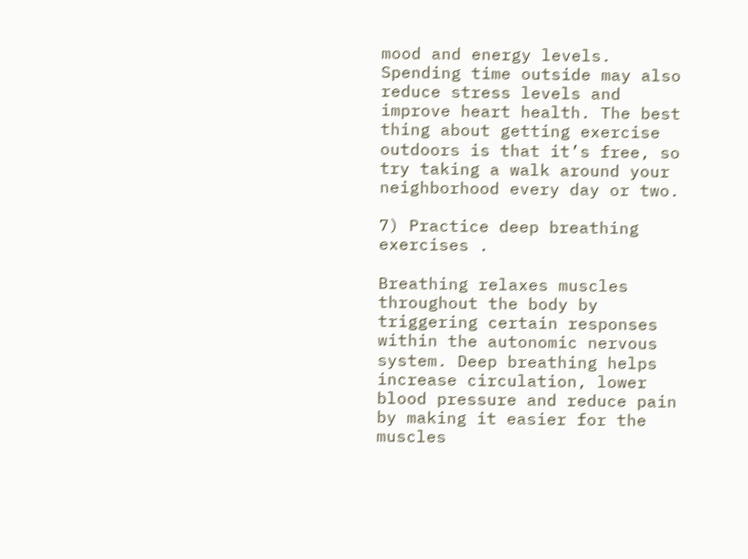mood and energy levels. Spending time outside may also reduce stress levels and improve heart health. The best thing about getting exercise outdoors is that it’s free, so try taking a walk around your neighborhood every day or two.

7) Practice deep breathing exercises .

Breathing relaxes muscles throughout the body by triggering certain responses within the autonomic nervous system. Deep breathing helps increase circulation, lower blood pressure and reduce pain by making it easier for the muscles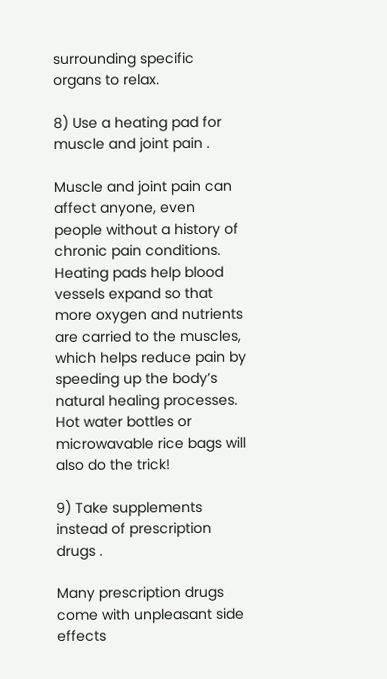surrounding specific organs to relax.

8) Use a heating pad for muscle and joint pain .

Muscle and joint pain can affect anyone, even people without a history of chronic pain conditions. Heating pads help blood vessels expand so that more oxygen and nutrients are carried to the muscles, which helps reduce pain by speeding up the body’s natural healing processes. Hot water bottles or microwavable rice bags will also do the trick!

9) Take supplements instead of prescription drugs .

Many prescription drugs come with unpleasant side effects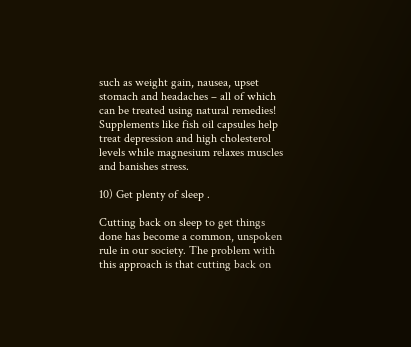such as weight gain, nausea, upset stomach and headaches – all of which can be treated using natural remedies! Supplements like fish oil capsules help treat depression and high cholesterol levels while magnesium relaxes muscles and banishes stress.

10) Get plenty of sleep .

Cutting back on sleep to get things done has become a common, unspoken rule in our society. The problem with this approach is that cutting back on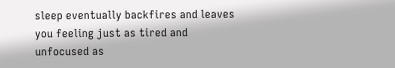sleep eventually backfires and leaves you feeling just as tired and unfocused as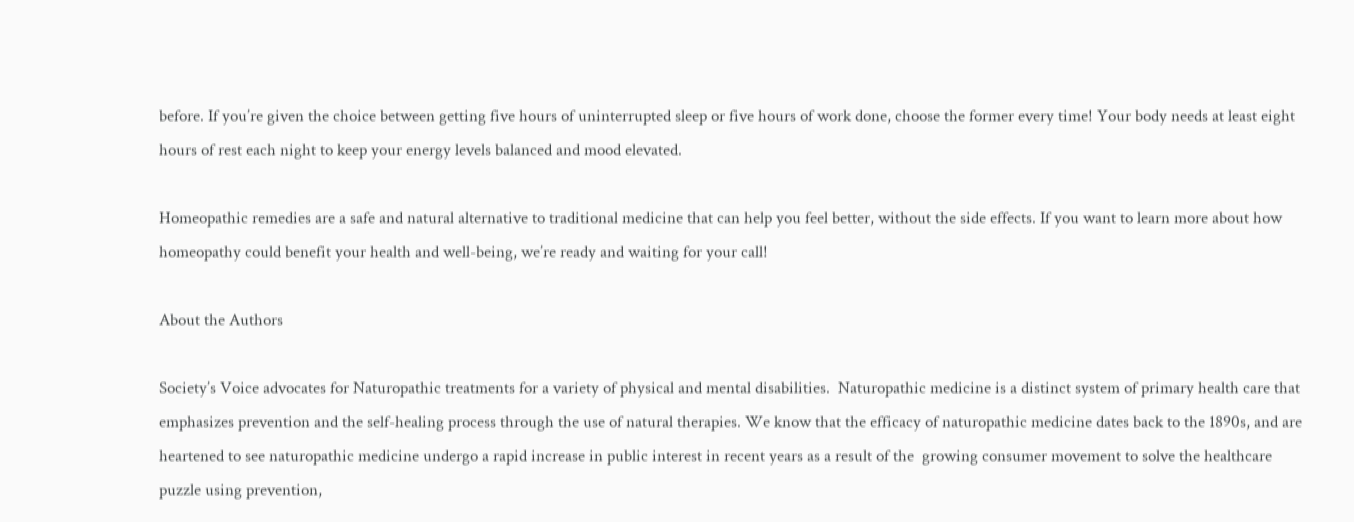before. If you’re given the choice between getting five hours of uninterrupted sleep or five hours of work done, choose the former every time! Your body needs at least eight hours of rest each night to keep your energy levels balanced and mood elevated.

Homeopathic remedies are a safe and natural alternative to traditional medicine that can help you feel better, without the side effects. If you want to learn more about how homeopathy could benefit your health and well-being, we’re ready and waiting for your call!

About the Authors

Society’s Voice advocates for Naturopathic treatments for a variety of physical and mental disabilities.  Naturopathic medicine is a distinct system of primary health care that emphasizes prevention and the self-healing process through the use of natural therapies. We know that the efficacy of naturopathic medicine dates back to the 1890s, and are heartened to see naturopathic medicine undergo a rapid increase in public interest in recent years as a result of the  growing consumer movement to solve the healthcare puzzle using prevention,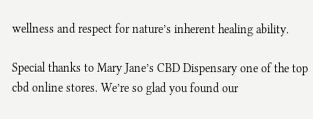wellness and respect for nature’s inherent healing ability.

Special thanks to Mary Jane’s CBD Dispensary one of the top cbd online stores. We’re so glad you found our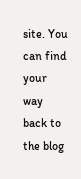site. You can find your way back to the blog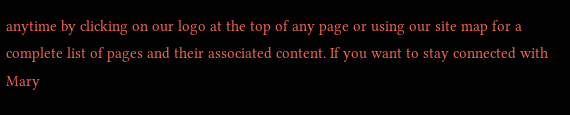anytime by clicking on our logo at the top of any page or using our site map for a complete list of pages and their associated content. If you want to stay connected with Mary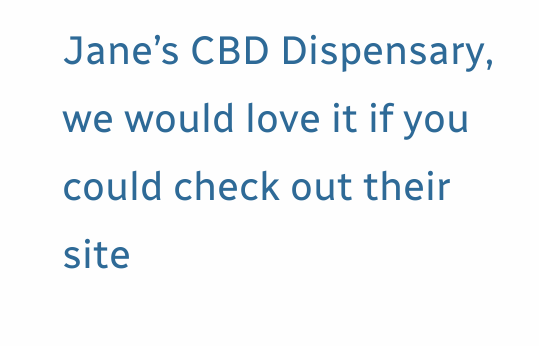Jane’s CBD Dispensary, we would love it if you could check out their site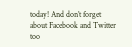today! And don’t forget about Facebook and Twitter too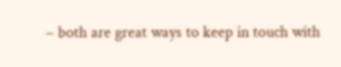– both are great ways to keep in touch with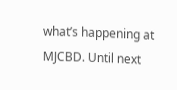what’s happening at MJCBD. Until next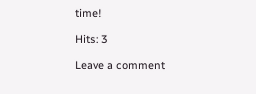time!

Hits: 3

Leave a comment